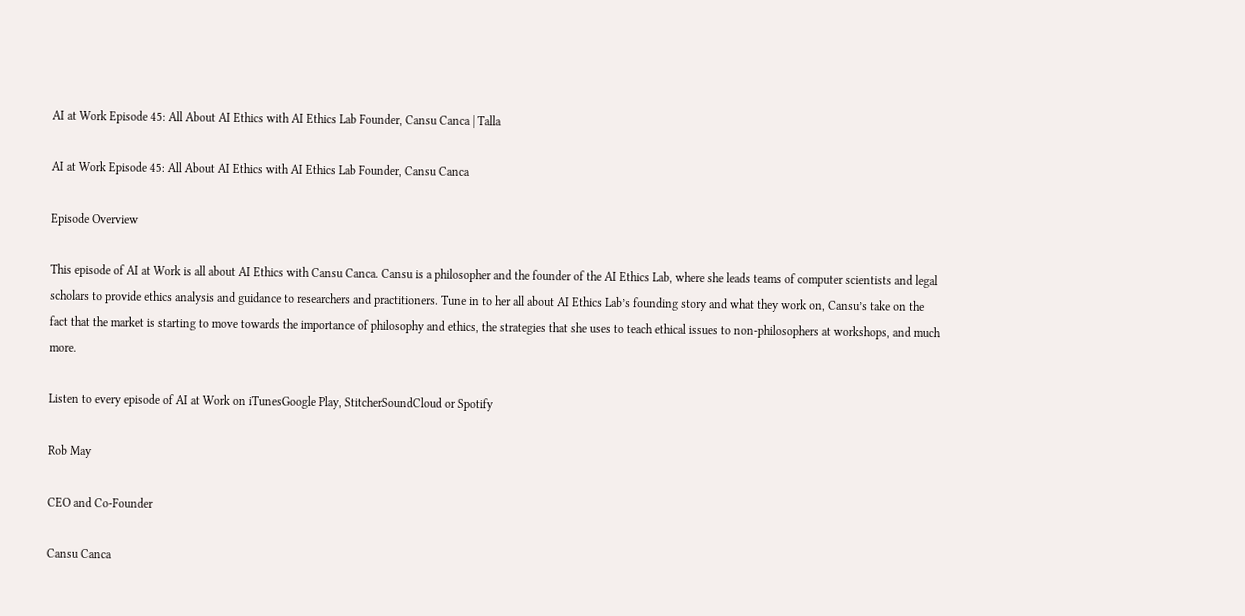AI at Work Episode 45: All About AI Ethics with AI Ethics Lab Founder, Cansu Canca | Talla

AI at Work Episode 45: All About AI Ethics with AI Ethics Lab Founder, Cansu Canca

Episode Overview

This episode of AI at Work is all about AI Ethics with Cansu Canca. Cansu is a philosopher and the founder of the AI Ethics Lab, where she leads teams of computer scientists and legal scholars to provide ethics analysis and guidance to researchers and practitioners. Tune in to her all about AI Ethics Lab’s founding story and what they work on, Cansu’s take on the fact that the market is starting to move towards the importance of philosophy and ethics, the strategies that she uses to teach ethical issues to non-philosophers at workshops, and much more.

Listen to every episode of AI at Work on iTunesGoogle Play, StitcherSoundCloud or Spotify

Rob May

CEO and Co-Founder

Cansu Canca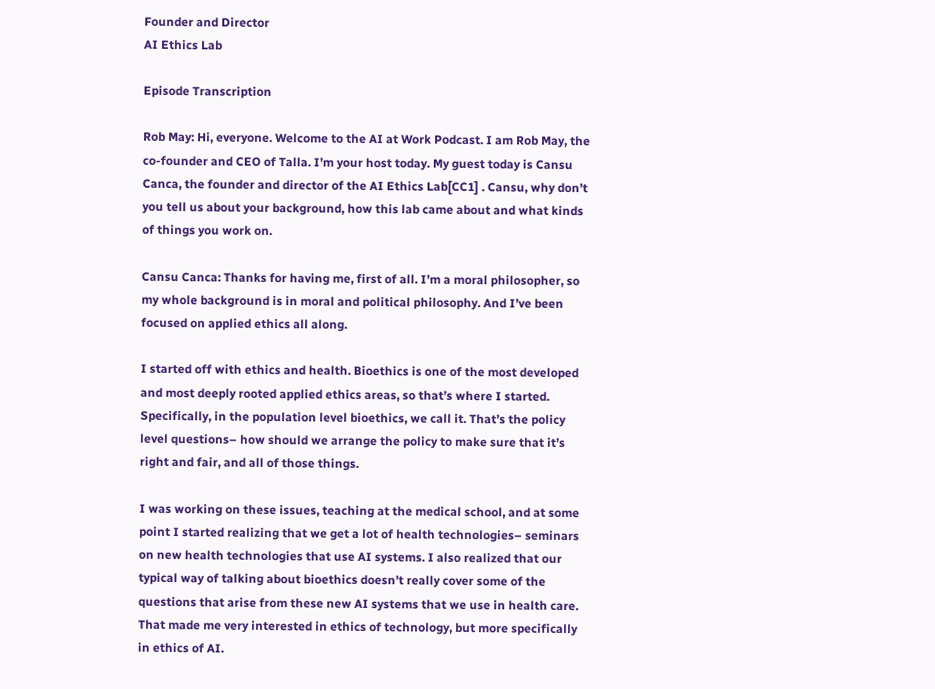Founder and Director
AI Ethics Lab

Episode Transcription

Rob May: Hi, everyone. Welcome to the AI at Work Podcast. I am Rob May, the co-founder and CEO of Talla. I’m your host today. My guest today is Cansu Canca, the founder and director of the AI Ethics Lab[CC1] . Cansu, why don’t you tell us about your background, how this lab came about and what kinds of things you work on.

Cansu Canca: Thanks for having me, first of all. I’m a moral philosopher, so my whole background is in moral and political philosophy. And I’ve been focused on applied ethics all along.

I started off with ethics and health. Bioethics is one of the most developed and most deeply rooted applied ethics areas, so that’s where I started. Specifically, in the population level bioethics, we call it. That’s the policy level questions– how should we arrange the policy to make sure that it’s right and fair, and all of those things.

I was working on these issues, teaching at the medical school, and at some point I started realizing that we get a lot of health technologies– seminars on new health technologies that use AI systems. I also realized that our typical way of talking about bioethics doesn’t really cover some of the questions that arise from these new AI systems that we use in health care. That made me very interested in ethics of technology, but more specifically in ethics of AI.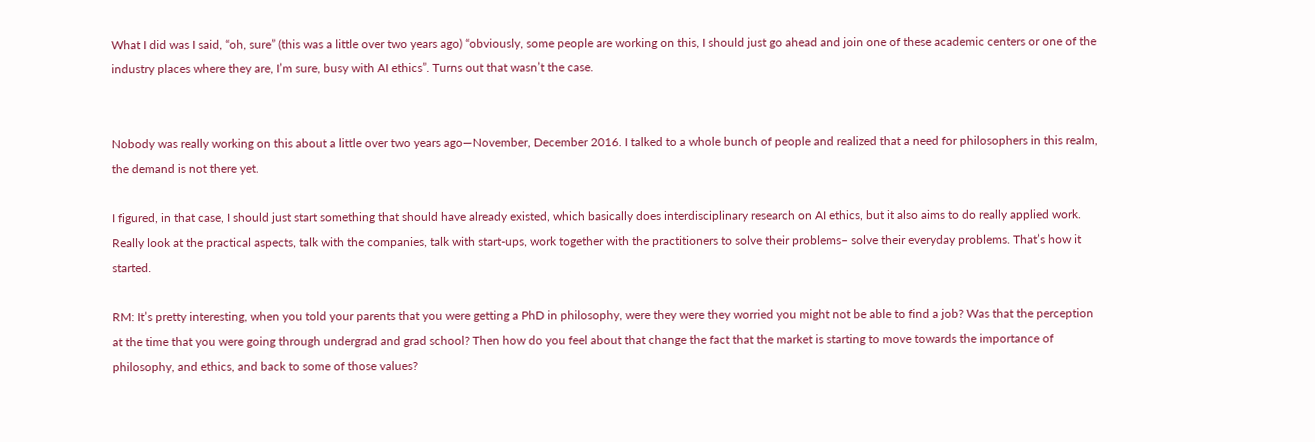What I did was I said, “oh, sure” (this was a little over two years ago) “obviously, some people are working on this, I should just go ahead and join one of these academic centers or one of the industry places where they are, I’m sure, busy with AI ethics”. Turns out that wasn’t the case.


Nobody was really working on this about a little over two years ago—November, December 2016. I talked to a whole bunch of people and realized that a need for philosophers in this realm, the demand is not there yet.

I figured, in that case, I should just start something that should have already existed, which basically does interdisciplinary research on AI ethics, but it also aims to do really applied work. Really look at the practical aspects, talk with the companies, talk with start-ups, work together with the practitioners to solve their problems– solve their everyday problems. That’s how it started.

RM: It’s pretty interesting, when you told your parents that you were getting a PhD in philosophy, were they were they worried you might not be able to find a job? Was that the perception at the time that you were going through undergrad and grad school? Then how do you feel about that change the fact that the market is starting to move towards the importance of philosophy, and ethics, and back to some of those values?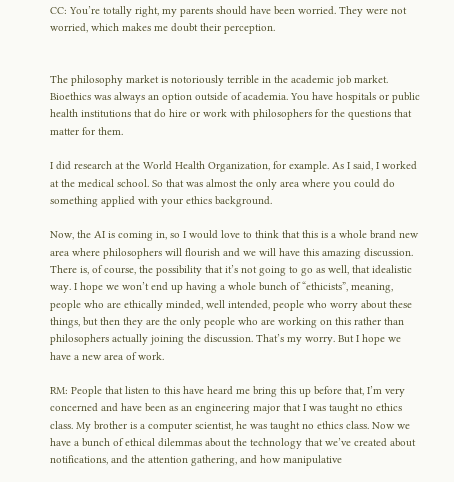CC: You’re totally right, my parents should have been worried. They were not worried, which makes me doubt their perception.


The philosophy market is notoriously terrible in the academic job market. Bioethics was always an option outside of academia. You have hospitals or public health institutions that do hire or work with philosophers for the questions that matter for them.

I did research at the World Health Organization, for example. As I said, I worked at the medical school. So that was almost the only area where you could do something applied with your ethics background.

Now, the AI is coming in, so I would love to think that this is a whole brand new area where philosophers will flourish and we will have this amazing discussion. There is, of course, the possibility that it’s not going to go as well, that idealistic way. I hope we won’t end up having a whole bunch of “ethicists”, meaning, people who are ethically minded, well intended, people who worry about these things, but then they are the only people who are working on this rather than philosophers actually joining the discussion. That’s my worry. But I hope we have a new area of work.

RM: People that listen to this have heard me bring this up before that, I’m very concerned and have been as an engineering major that I was taught no ethics class. My brother is a computer scientist, he was taught no ethics class. Now we have a bunch of ethical dilemmas about the technology that we’ve created about notifications, and the attention gathering, and how manipulative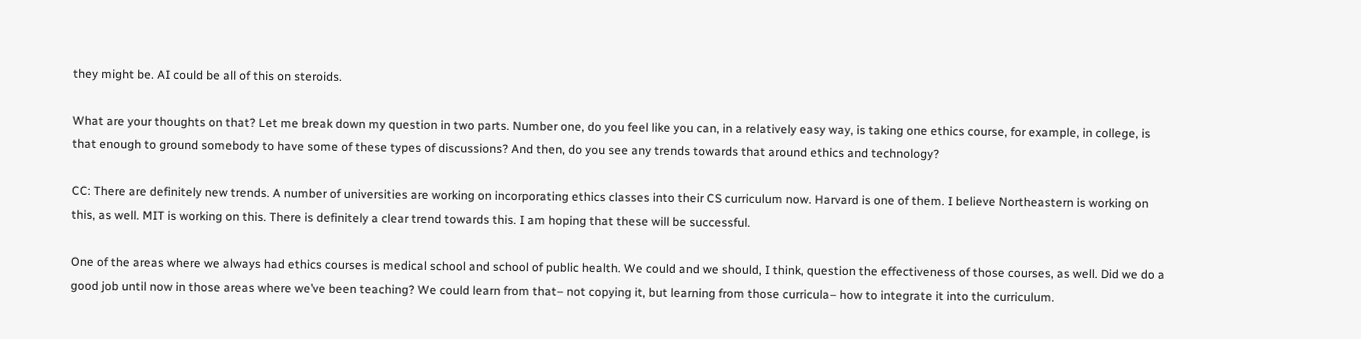they might be. AI could be all of this on steroids.

What are your thoughts on that? Let me break down my question in two parts. Number one, do you feel like you can, in a relatively easy way, is taking one ethics course, for example, in college, is that enough to ground somebody to have some of these types of discussions? And then, do you see any trends towards that around ethics and technology?

CC: There are definitely new trends. A number of universities are working on incorporating ethics classes into their CS curriculum now. Harvard is one of them. I believe Northeastern is working on this, as well. MIT is working on this. There is definitely a clear trend towards this. I am hoping that these will be successful.

One of the areas where we always had ethics courses is medical school and school of public health. We could and we should, I think, question the effectiveness of those courses, as well. Did we do a good job until now in those areas where we’ve been teaching? We could learn from that– not copying it, but learning from those curricula– how to integrate it into the curriculum.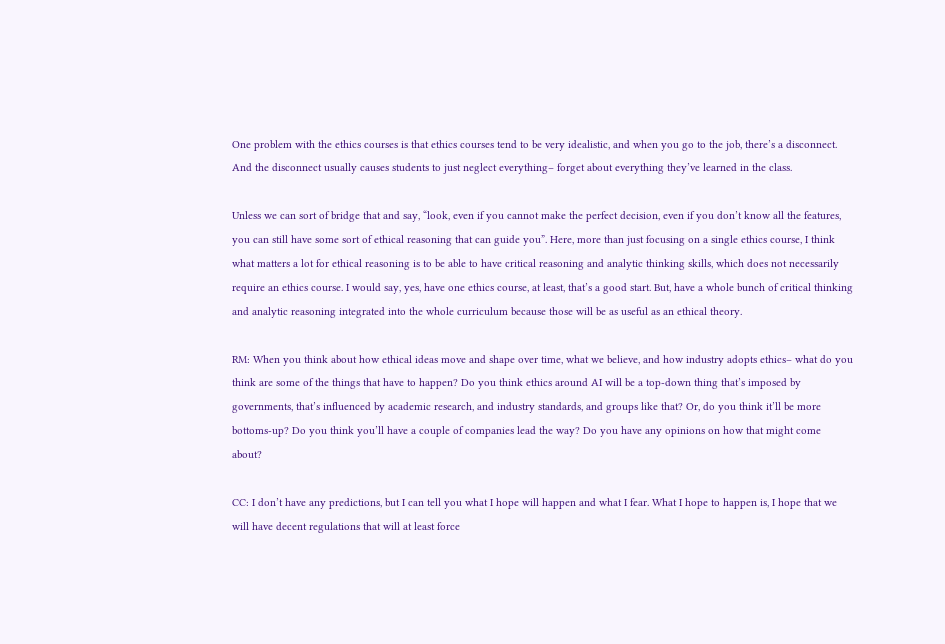One problem with the ethics courses is that ethics courses tend to be very idealistic, and when you go to the job, there’s a disconnect. And the disconnect usually causes students to just neglect everything– forget about everything they’ve learned in the class.

Unless we can sort of bridge that and say, “look, even if you cannot make the perfect decision, even if you don’t know all the features, you can still have some sort of ethical reasoning that can guide you”. Here, more than just focusing on a single ethics course, I think what matters a lot for ethical reasoning is to be able to have critical reasoning and analytic thinking skills, which does not necessarily require an ethics course. I would say, yes, have one ethics course, at least, that’s a good start. But, have a whole bunch of critical thinking and analytic reasoning integrated into the whole curriculum because those will be as useful as an ethical theory.

RM: When you think about how ethical ideas move and shape over time, what we believe, and how industry adopts ethics– what do you think are some of the things that have to happen? Do you think ethics around AI will be a top-down thing that’s imposed by governments, that’s influenced by academic research, and industry standards, and groups like that? Or, do you think it’ll be more bottoms-up? Do you think you’ll have a couple of companies lead the way? Do you have any opinions on how that might come about?

CC: I don’t have any predictions, but I can tell you what I hope will happen and what I fear. What I hope to happen is, I hope that we will have decent regulations that will at least force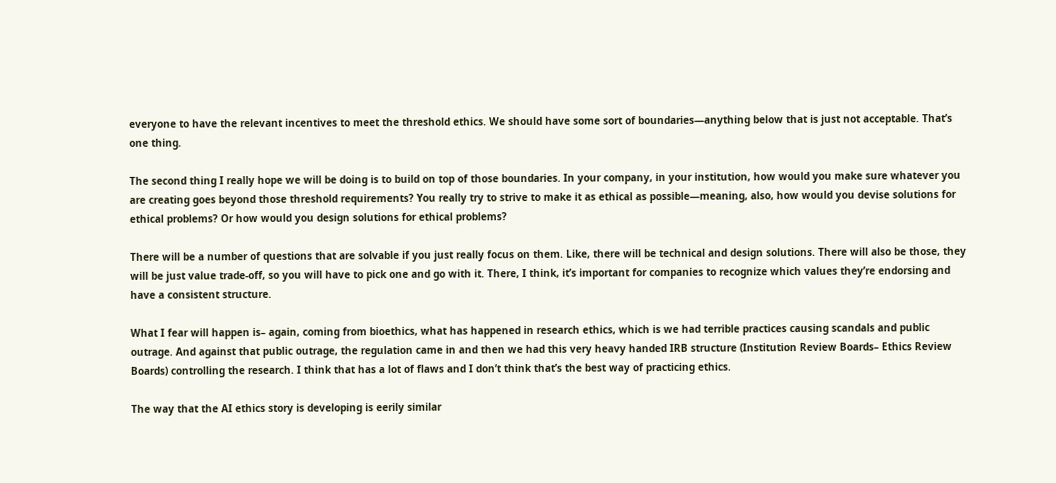everyone to have the relevant incentives to meet the threshold ethics. We should have some sort of boundaries—anything below that is just not acceptable. That’s one thing.

The second thing I really hope we will be doing is to build on top of those boundaries. In your company, in your institution, how would you make sure whatever you are creating goes beyond those threshold requirements? You really try to strive to make it as ethical as possible—meaning, also, how would you devise solutions for ethical problems? Or how would you design solutions for ethical problems?

There will be a number of questions that are solvable if you just really focus on them. Like, there will be technical and design solutions. There will also be those, they will be just value trade-off, so you will have to pick one and go with it. There, I think, it’s important for companies to recognize which values they’re endorsing and have a consistent structure.

What I fear will happen is– again, coming from bioethics, what has happened in research ethics, which is we had terrible practices causing scandals and public outrage. And against that public outrage, the regulation came in and then we had this very heavy handed IRB structure (Institution Review Boards– Ethics Review Boards) controlling the research. I think that has a lot of flaws and I don’t think that’s the best way of practicing ethics.

The way that the AI ethics story is developing is eerily similar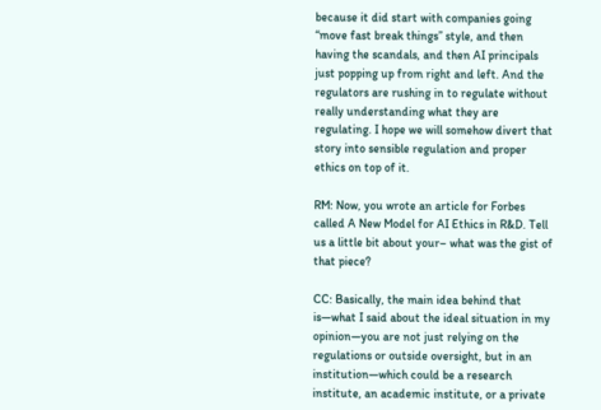because it did start with companies going “move fast break things” style, and then having the scandals, and then AI principals just popping up from right and left. And the regulators are rushing in to regulate without really understanding what they are regulating. I hope we will somehow divert that story into sensible regulation and proper ethics on top of it.

RM: Now, you wrote an article for Forbes called A New Model for AI Ethics in R&D. Tell us a little bit about your– what was the gist of that piece?

CC: Basically, the main idea behind that is—what I said about the ideal situation in my opinion—you are not just relying on the regulations or outside oversight, but in an institution—which could be a research institute, an academic institute, or a private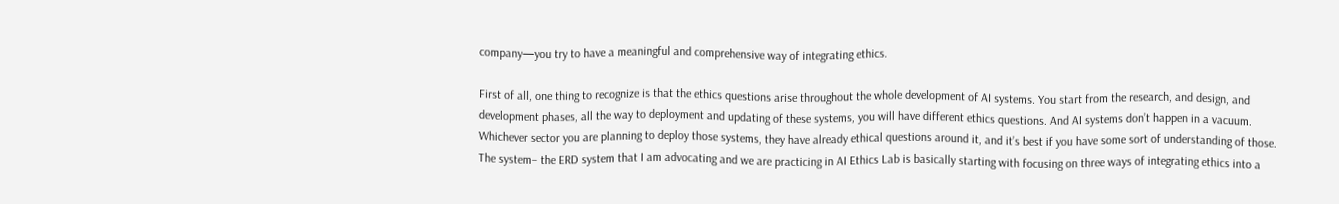company—you try to have a meaningful and comprehensive way of integrating ethics.

First of all, one thing to recognize is that the ethics questions arise throughout the whole development of AI systems. You start from the research, and design, and development phases, all the way to deployment and updating of these systems, you will have different ethics questions. And AI systems don’t happen in a vacuum. Whichever sector you are planning to deploy those systems, they have already ethical questions around it, and it’s best if you have some sort of understanding of those. The system– the ERD system that I am advocating and we are practicing in AI Ethics Lab is basically starting with focusing on three ways of integrating ethics into a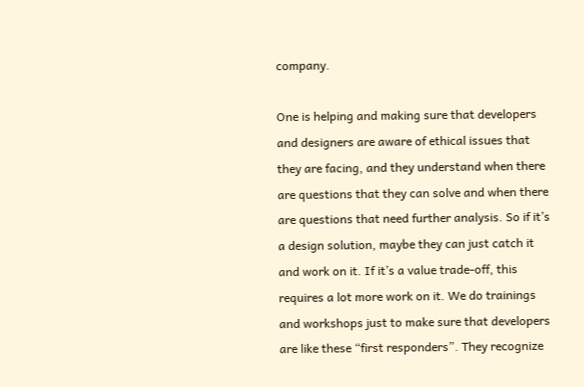company.

One is helping and making sure that developers and designers are aware of ethical issues that they are facing, and they understand when there are questions that they can solve and when there are questions that need further analysis. So if it’s a design solution, maybe they can just catch it and work on it. If it’s a value trade-off, this requires a lot more work on it. We do trainings and workshops just to make sure that developers are like these “first responders”. They recognize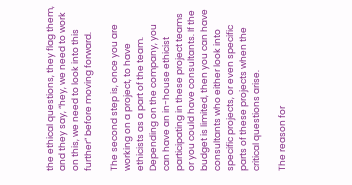the ethical questions, they flag them, and they say, “hey, we need to work on this, we need to look into this further” before moving forward.

The second step is, once you are working on a project, to have ethicists as a part of the team. Depending on the company, you can have an in-house ethicist participating in these project teams or you could have consultants. If the budget is limited, then you can have consultants who either look into specific projects, or even specific parts of these projects when the critical questions arise.

The reason for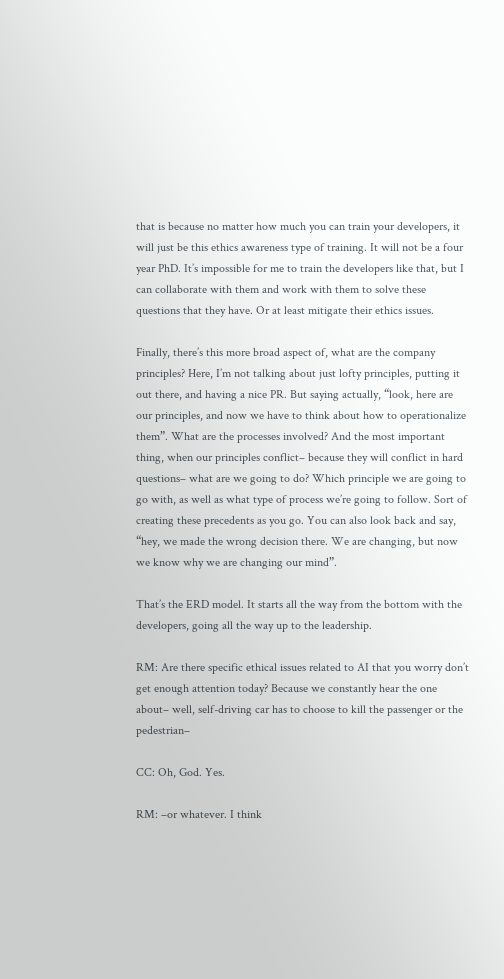that is because no matter how much you can train your developers, it will just be this ethics awareness type of training. It will not be a four year PhD. It’s impossible for me to train the developers like that, but I can collaborate with them and work with them to solve these questions that they have. Or at least mitigate their ethics issues.

Finally, there’s this more broad aspect of, what are the company principles? Here, I’m not talking about just lofty principles, putting it out there, and having a nice PR. But saying actually, “look, here are our principles, and now we have to think about how to operationalize them”. What are the processes involved? And the most important thing, when our principles conflict– because they will conflict in hard questions– what are we going to do? Which principle we are going to go with, as well as what type of process we’re going to follow. Sort of creating these precedents as you go. You can also look back and say, “hey, we made the wrong decision there. We are changing, but now we know why we are changing our mind”.

That’s the ERD model. It starts all the way from the bottom with the developers, going all the way up to the leadership.

RM: Are there specific ethical issues related to AI that you worry don’t get enough attention today? Because we constantly hear the one about– well, self-driving car has to choose to kill the passenger or the pedestrian–

CC: Oh, God. Yes.

RM: –or whatever. I think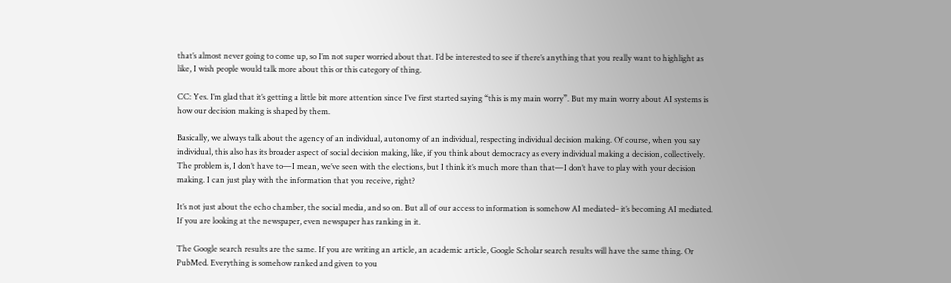that’s almost never going to come up, so I’m not super worried about that. I’d be interested to see if there’s anything that you really want to highlight as like, I wish people would talk more about this or this category of thing.

CC: Yes. I’m glad that it’s getting a little bit more attention since I’ve first started saying “this is my main worry”. But my main worry about AI systems is how our decision making is shaped by them.

Basically, we always talk about the agency of an individual, autonomy of an individual, respecting individual decision making. Of course, when you say individual, this also has its broader aspect of social decision making, like, if you think about democracy as every individual making a decision, collectively. The problem is, I don’t have to—I mean, we’ve seen with the elections, but I think it’s much more than that—I don’t have to play with your decision making. I can just play with the information that you receive, right?

It’s not just about the echo chamber, the social media, and so on. But all of our access to information is somehow AI mediated– it’s becoming AI mediated. If you are looking at the newspaper, even newspaper has ranking in it.

The Google search results are the same. If you are writing an article, an academic article, Google Scholar search results will have the same thing. Or PubMed. Everything is somehow ranked and given to you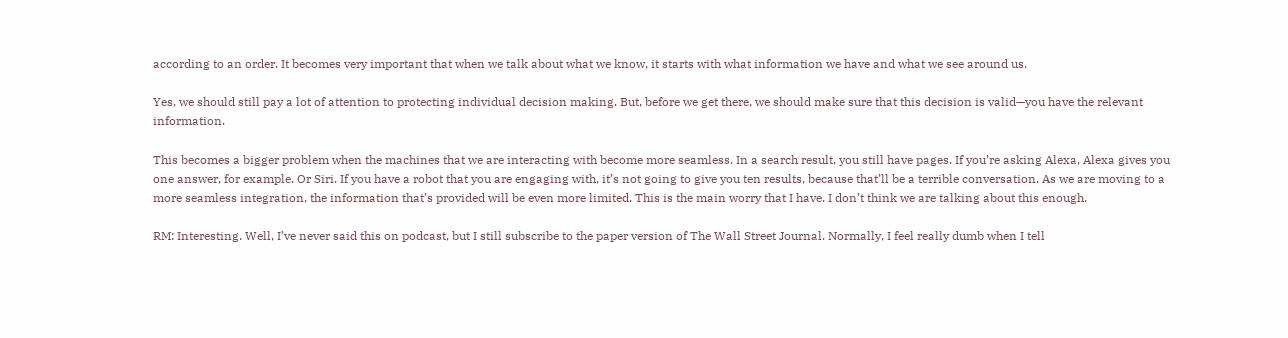according to an order. It becomes very important that when we talk about what we know, it starts with what information we have and what we see around us.

Yes, we should still pay a lot of attention to protecting individual decision making. But, before we get there, we should make sure that this decision is valid—you have the relevant information.

This becomes a bigger problem when the machines that we are interacting with become more seamless. In a search result, you still have pages. If you’re asking Alexa, Alexa gives you one answer, for example. Or Siri. If you have a robot that you are engaging with, it’s not going to give you ten results, because that’ll be a terrible conversation. As we are moving to a more seamless integration, the information that’s provided will be even more limited. This is the main worry that I have. I don’t think we are talking about this enough.

RM: Interesting. Well, I’ve never said this on podcast, but I still subscribe to the paper version of The Wall Street Journal. Normally, I feel really dumb when I tell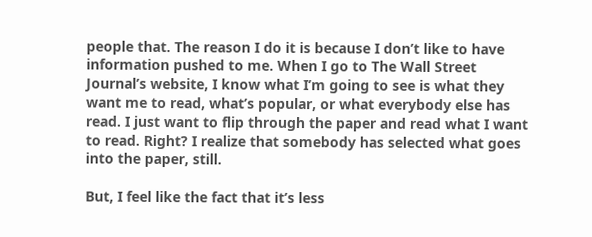people that. The reason I do it is because I don’t like to have information pushed to me. When I go to The Wall Street Journal’s website, I know what I’m going to see is what they want me to read, what’s popular, or what everybody else has read. I just want to flip through the paper and read what I want to read. Right? I realize that somebody has selected what goes into the paper, still.

But, I feel like the fact that it’s less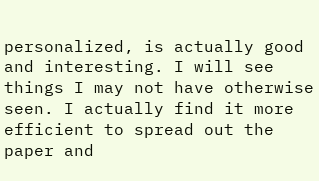personalized, is actually good and interesting. I will see things I may not have otherwise seen. I actually find it more efficient to spread out the paper and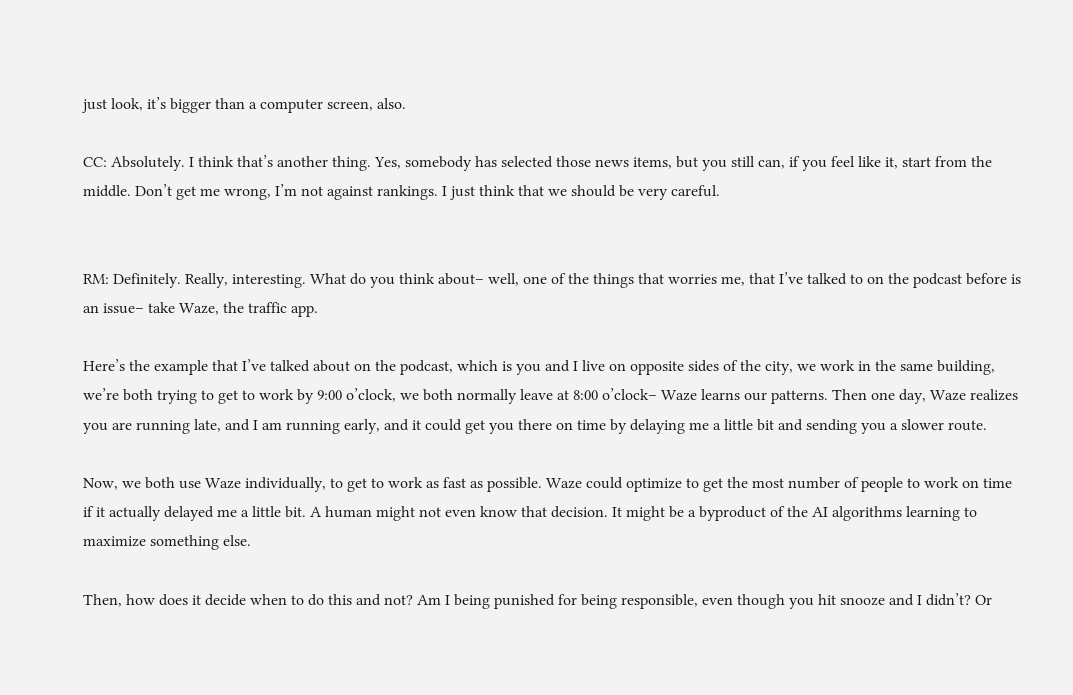just look, it’s bigger than a computer screen, also.

CC: Absolutely. I think that’s another thing. Yes, somebody has selected those news items, but you still can, if you feel like it, start from the middle. Don’t get me wrong, I’m not against rankings. I just think that we should be very careful.


RM: Definitely. Really, interesting. What do you think about– well, one of the things that worries me, that I’ve talked to on the podcast before is an issue– take Waze, the traffic app.

Here’s the example that I’ve talked about on the podcast, which is you and I live on opposite sides of the city, we work in the same building, we’re both trying to get to work by 9:00 o’clock, we both normally leave at 8:00 o’clock– Waze learns our patterns. Then one day, Waze realizes you are running late, and I am running early, and it could get you there on time by delaying me a little bit and sending you a slower route.

Now, we both use Waze individually, to get to work as fast as possible. Waze could optimize to get the most number of people to work on time if it actually delayed me a little bit. A human might not even know that decision. It might be a byproduct of the AI algorithms learning to maximize something else.

Then, how does it decide when to do this and not? Am I being punished for being responsible, even though you hit snooze and I didn’t? Or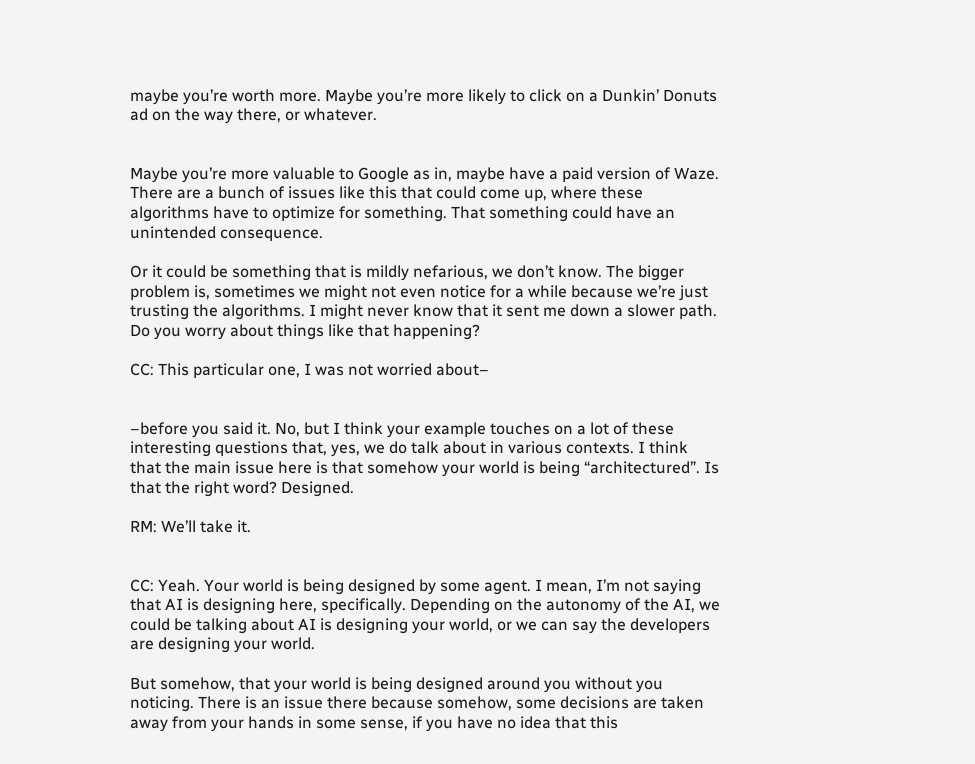maybe you’re worth more. Maybe you’re more likely to click on a Dunkin’ Donuts ad on the way there, or whatever.


Maybe you’re more valuable to Google as in, maybe have a paid version of Waze. There are a bunch of issues like this that could come up, where these algorithms have to optimize for something. That something could have an unintended consequence.

Or it could be something that is mildly nefarious, we don’t know. The bigger problem is, sometimes we might not even notice for a while because we’re just trusting the algorithms. I might never know that it sent me down a slower path. Do you worry about things like that happening?

CC: This particular one, I was not worried about–


–before you said it. No, but I think your example touches on a lot of these interesting questions that, yes, we do talk about in various contexts. I think that the main issue here is that somehow your world is being “architectured”. Is that the right word? Designed.

RM: We’ll take it.


CC: Yeah. Your world is being designed by some agent. I mean, I’m not saying that AI is designing here, specifically. Depending on the autonomy of the AI, we could be talking about AI is designing your world, or we can say the developers are designing your world.

But somehow, that your world is being designed around you without you noticing. There is an issue there because somehow, some decisions are taken away from your hands in some sense, if you have no idea that this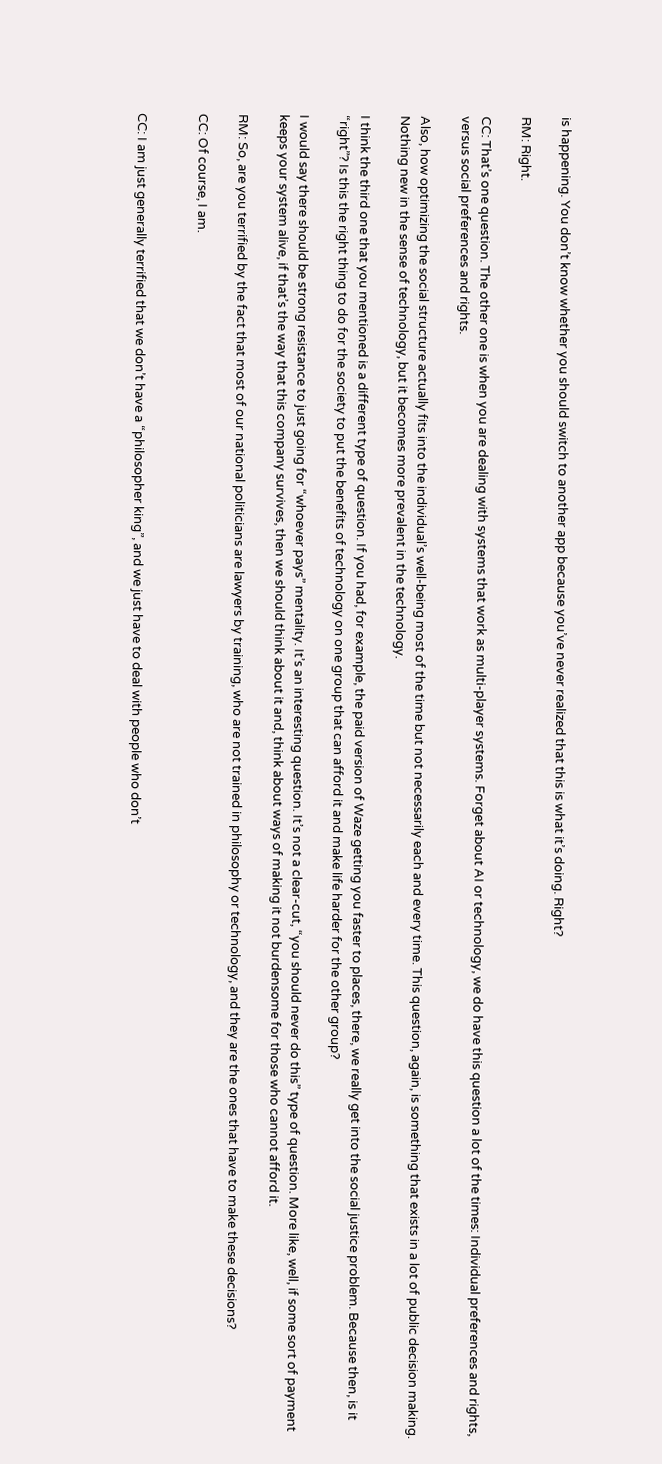is happening. You don’t know whether you should switch to another app because you’ve never realized that this is what it’s doing. Right?

RM: Right.

CC: That’s one question. The other one is when you are dealing with systems that work as multi-player systems. Forget about AI or technology, we do have this question a lot of the times: Individual preferences and rights, versus social preferences and rights.

Also, how optimizing the social structure actually fits into the individual’s well-being most of the time but not necessarily each and every time. This question, again, is something that exists in a lot of public decision making. Nothing new in the sense of technology, but it becomes more prevalent in the technology.

I think the third one that you mentioned is a different type of question. If you had, for example, the paid version of Waze getting you faster to places, there, we really get into the social justice problem. Because then, is it “right”? Is this the right thing to do for the society to put the benefits of technology on one group that can afford it and make life harder for the other group?

I would say there should be strong resistance to just going for “whoever pays” mentality. It’s an interesting question. It’s not a clear-cut, “you should never do this” type of question. More like, well, if some sort of payment keeps your system alive, if that’s the way that this company survives, then we should think about it and, think about ways of making it not burdensome for those who cannot afford it.

RM: So, are you terrified by the fact that most of our national politicians are lawyers by training, who are not trained in philosophy or technology, and they are the ones that have to make these decisions?

CC: Of course, I am.


CC: I am just generally terrified that we don’t have a “philosopher king”, and we just have to deal with people who don’t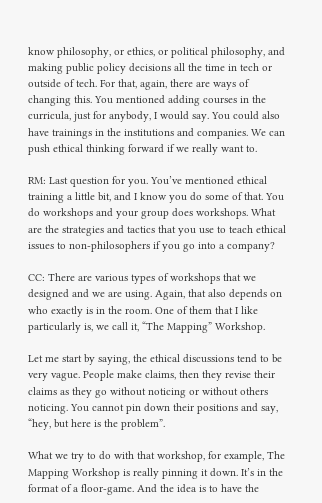know philosophy, or ethics, or political philosophy, and making public policy decisions all the time in tech or outside of tech. For that, again, there are ways of changing this. You mentioned adding courses in the curricula, just for anybody, I would say. You could also have trainings in the institutions and companies. We can push ethical thinking forward if we really want to.

RM: Last question for you. You’ve mentioned ethical training a little bit, and I know you do some of that. You do workshops and your group does workshops. What are the strategies and tactics that you use to teach ethical issues to non-philosophers if you go into a company?

CC: There are various types of workshops that we designed and we are using. Again, that also depends on who exactly is in the room. One of them that I like particularly is, we call it, “The Mapping” Workshop.

Let me start by saying, the ethical discussions tend to be very vague. People make claims, then they revise their claims as they go without noticing or without others noticing. You cannot pin down their positions and say, “hey, but here is the problem”.

What we try to do with that workshop, for example, The Mapping Workshop is really pinning it down. It’s in the format of a floor-game. And the idea is to have the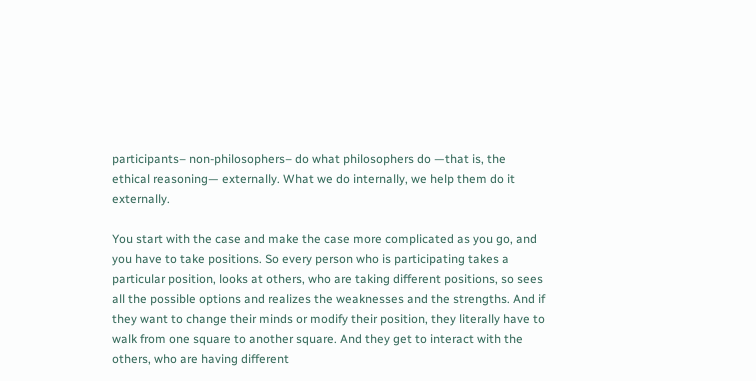participants– non-philosophers– do what philosophers do —that is, the ethical reasoning— externally. What we do internally, we help them do it externally.

You start with the case and make the case more complicated as you go, and you have to take positions. So every person who is participating takes a particular position, looks at others, who are taking different positions, so sees all the possible options and realizes the weaknesses and the strengths. And if they want to change their minds or modify their position, they literally have to walk from one square to another square. And they get to interact with the others, who are having different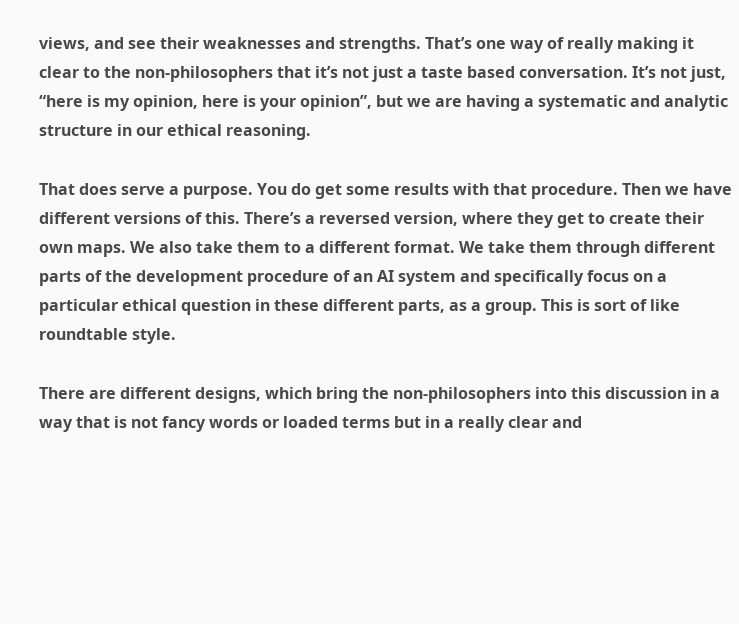views, and see their weaknesses and strengths. That’s one way of really making it clear to the non-philosophers that it’s not just a taste based conversation. It’s not just, “here is my opinion, here is your opinion”, but we are having a systematic and analytic structure in our ethical reasoning.

That does serve a purpose. You do get some results with that procedure. Then we have different versions of this. There’s a reversed version, where they get to create their own maps. We also take them to a different format. We take them through different parts of the development procedure of an AI system and specifically focus on a particular ethical question in these different parts, as a group. This is sort of like roundtable style.

There are different designs, which bring the non-philosophers into this discussion in a way that is not fancy words or loaded terms but in a really clear and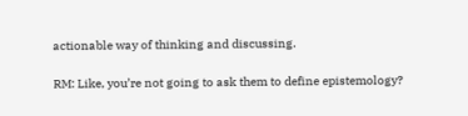actionable way of thinking and discussing.

RM: Like, you’re not going to ask them to define epistemology?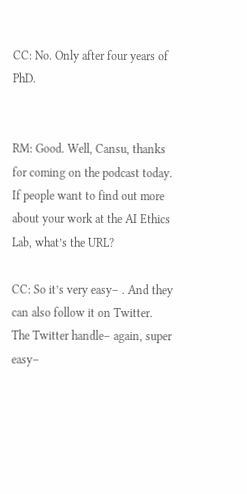CC: No. Only after four years of PhD.


RM: Good. Well, Cansu, thanks for coming on the podcast today. If people want to find out more about your work at the AI Ethics Lab, what’s the URL?

CC: So it’s very easy– . And they can also follow it on Twitter. The Twitter handle– again, super easy–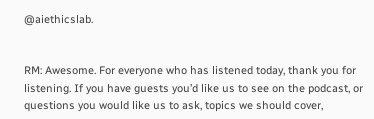@aiethicslab.


RM: Awesome. For everyone who has listened today, thank you for listening. If you have guests you’d like us to see on the podcast, or questions you would like us to ask, topics we should cover,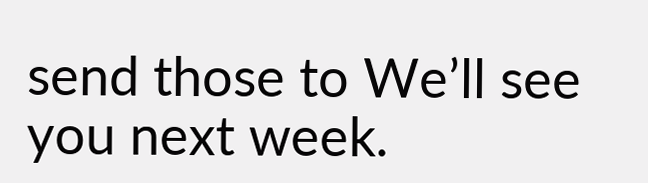send those to We’ll see you next week.